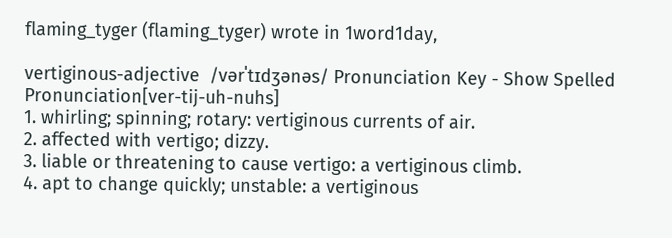flaming_tyger (flaming_tyger) wrote in 1word1day,

vertiginous-adjective  /vərˈtɪdʒənəs/ Pronunciation Key - Show Spelled Pronunciation[ver-tij-uh-nuhs]
1. whirling; spinning; rotary: vertiginous currents of air.
2. affected with vertigo; dizzy.
3. liable or threatening to cause vertigo: a vertiginous climb.
4. apt to change quickly; unstable: a vertiginous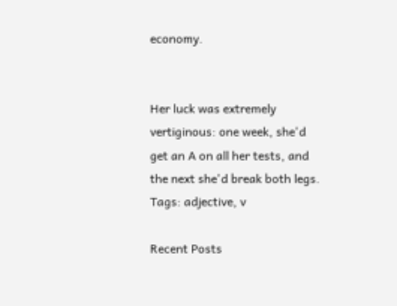economy.


Her luck was extremely vertiginous: one week, she'd get an A on all her tests, and the next she'd break both legs.
Tags: adjective, v

Recent Posts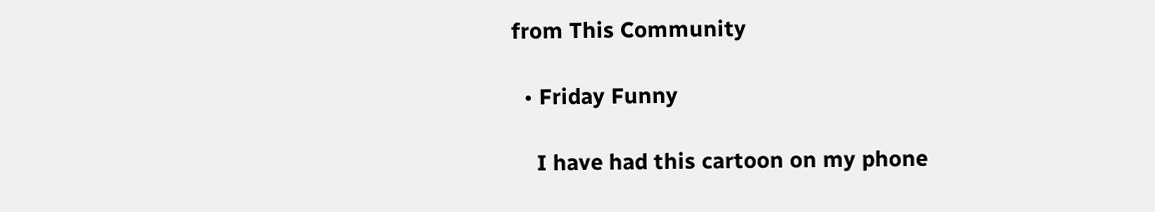from This Community

  • Friday Funny

    I have had this cartoon on my phone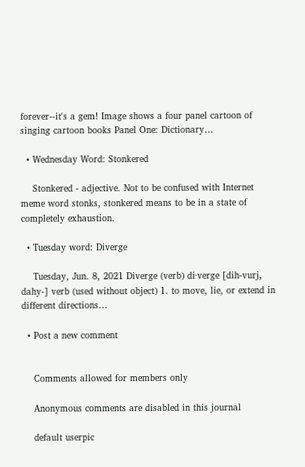forever--it's a gem! Image shows a four panel cartoon of singing cartoon books Panel One: Dictionary…

  • Wednesday Word: Stonkered

    Stonkered - adjective. Not to be confused with Internet meme word stonks, stonkered means to be in a state of completely exhaustion.

  • Tuesday word: Diverge

    Tuesday, Jun. 8, 2021 Diverge (verb) di·verge [dih-vurj, dahy-] verb (used without object) 1. to move, lie, or extend in different directions…

  • Post a new comment


    Comments allowed for members only

    Anonymous comments are disabled in this journal

    default userpic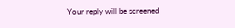Your reply will be screened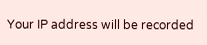Your IP address will be recorded